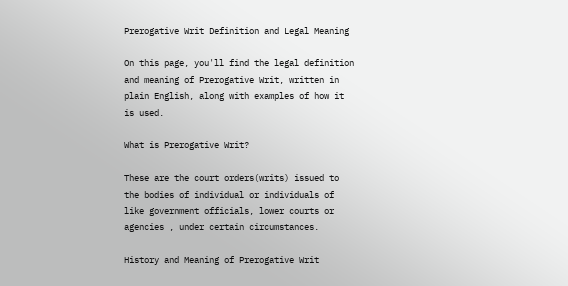Prerogative Writ Definition and Legal Meaning

On this page, you'll find the legal definition and meaning of Prerogative Writ, written in plain English, along with examples of how it is used.

What is Prerogative Writ?

These are the court orders(writs) issued to the bodies of individual or individuals of like government officials, lower courts or agencies , under certain circumstances.

History and Meaning of Prerogative Writ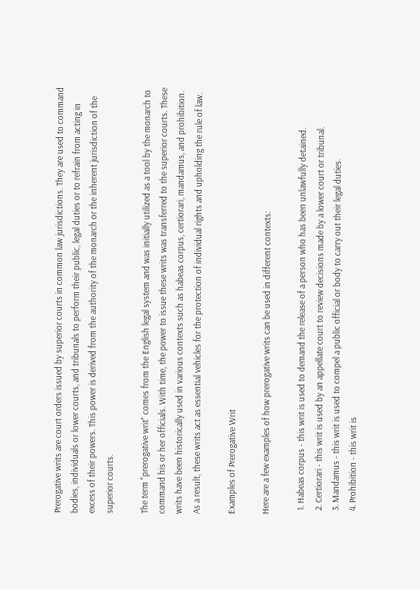Prerogative writs are court orders issued by superior courts in common law jurisdictions. They are used to command bodies, individuals or lower courts, and tribunals to perform their public, legal duties or to refrain from acting in excess of their powers. This power is derived from the authority of the monarch or the inherent jurisdiction of the superior courts.

The term "prerogative writ" comes from the English legal system and was initially utilized as a tool by the monarch to command his or her officials. With time, the power to issue these writs was transferred to the superior courts. These writs have been historically used in various contexts such as habeas corpus, certiorari, mandamus, and prohibition. As a result, these writs act as essential vehicles for the protection of individual rights and upholding the rule of law.

Examples of Prerogative Writ

Here are a few examples of how prerogative writs can be used in different contexts:

  1. Habeas corpus - this writ is used to demand the release of a person who has been unlawfully detained.
  2. Certiorari - this writ is used by an appellate court to review decisions made by a lower court or tribunal.
  3. Mandamus - this writ is used to compel a public official or body to carry out their legal duties.
  4. Prohibition - this writ is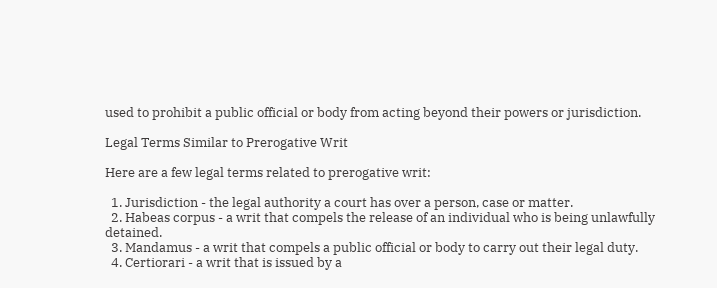used to prohibit a public official or body from acting beyond their powers or jurisdiction.

Legal Terms Similar to Prerogative Writ

Here are a few legal terms related to prerogative writ:

  1. Jurisdiction - the legal authority a court has over a person, case or matter.
  2. Habeas corpus - a writ that compels the release of an individual who is being unlawfully detained.
  3. Mandamus - a writ that compels a public official or body to carry out their legal duty.
  4. Certiorari - a writ that is issued by a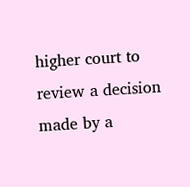higher court to review a decision made by a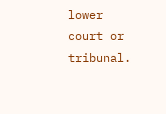lower court or tribunal.